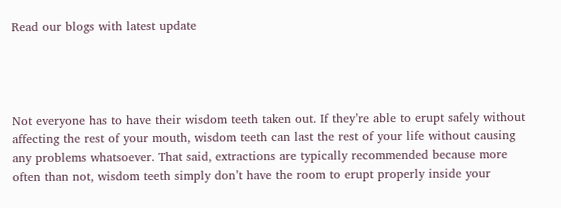Read our blogs with latest update




Not everyone has to have their wisdom teeth taken out. If they’re able to erupt safely without affecting the rest of your mouth, wisdom teeth can last the rest of your life without causing any problems whatsoever. That said, extractions are typically recommended because more often than not, wisdom teeth simply don’t have the room to erupt properly inside your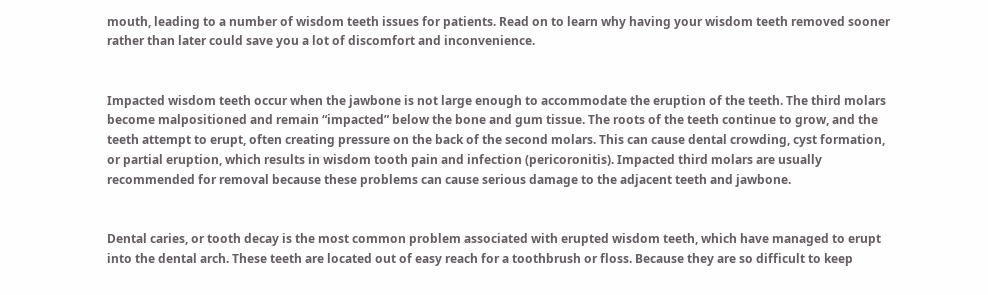mouth, leading to a number of wisdom teeth issues for patients. Read on to learn why having your wisdom teeth removed sooner rather than later could save you a lot of discomfort and inconvenience.


Impacted wisdom teeth occur when the jawbone is not large enough to accommodate the eruption of the teeth. The third molars become malpositioned and remain “impacted” below the bone and gum tissue. The roots of the teeth continue to grow, and the teeth attempt to erupt, often creating pressure on the back of the second molars. This can cause dental crowding, cyst formation, or partial eruption, which results in wisdom tooth pain and infection (pericoronitis). Impacted third molars are usually recommended for removal because these problems can cause serious damage to the adjacent teeth and jawbone.


Dental caries, or tooth decay is the most common problem associated with erupted wisdom teeth, which have managed to erupt into the dental arch. These teeth are located out of easy reach for a toothbrush or floss. Because they are so difficult to keep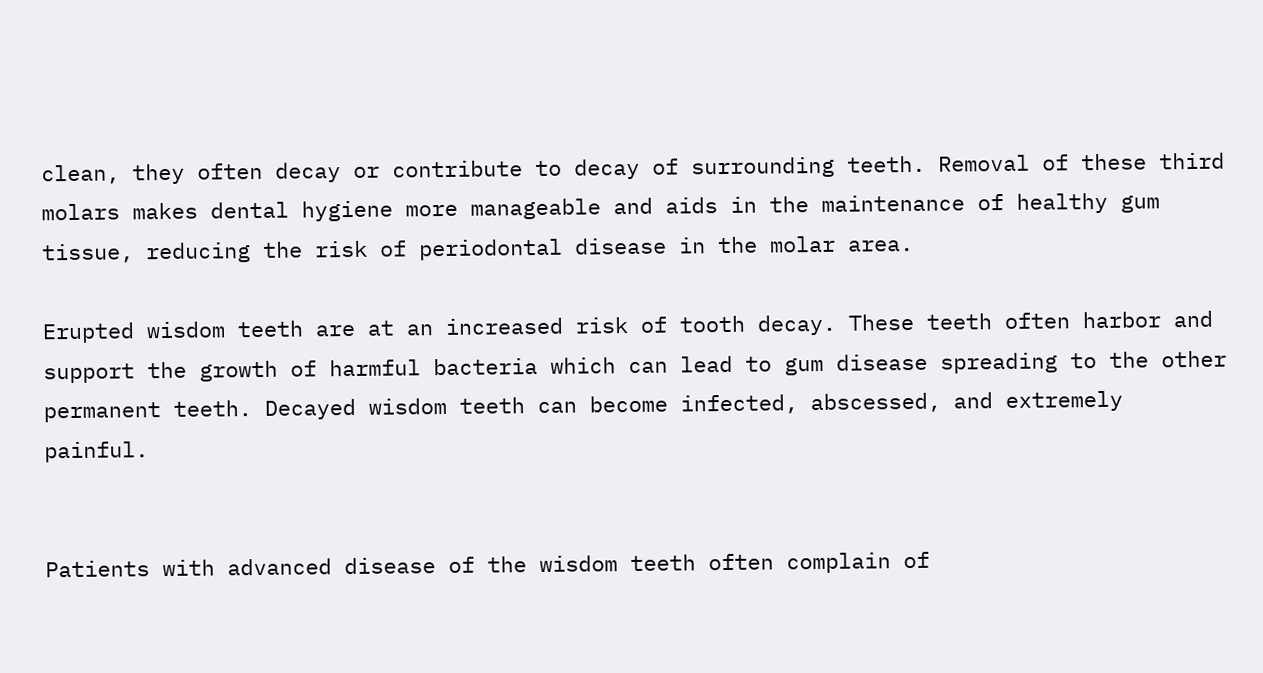clean, they often decay or contribute to decay of surrounding teeth. Removal of these third molars makes dental hygiene more manageable and aids in the maintenance of healthy gum tissue, reducing the risk of periodontal disease in the molar area.

Erupted wisdom teeth are at an increased risk of tooth decay. These teeth often harbor and support the growth of harmful bacteria which can lead to gum disease spreading to the other permanent teeth. Decayed wisdom teeth can become infected, abscessed, and extremely painful.


Patients with advanced disease of the wisdom teeth often complain of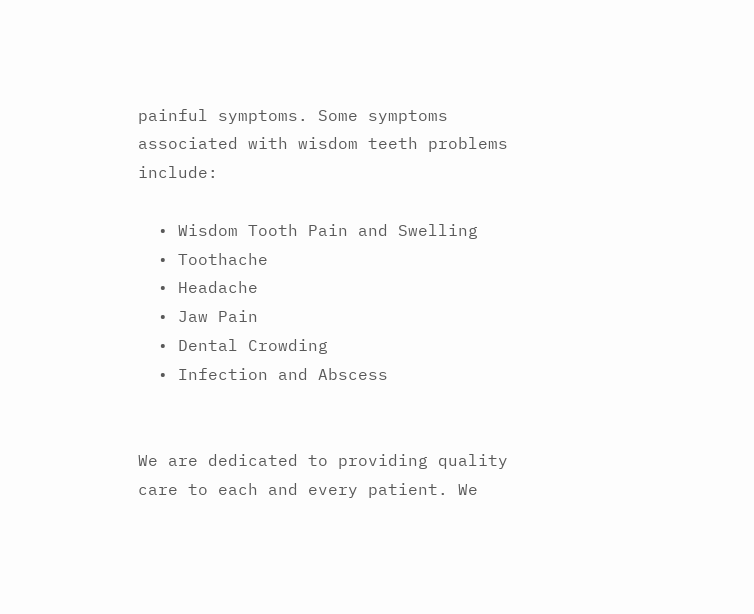painful symptoms. Some symptoms associated with wisdom teeth problems include:

  • Wisdom Tooth Pain and Swelling
  • Toothache
  • Headache
  • Jaw Pain
  • Dental Crowding
  • Infection and Abscess


We are dedicated to providing quality care to each and every patient. We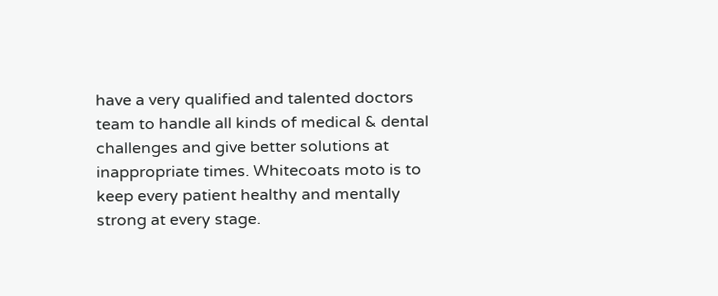have a very qualified and talented doctors team to handle all kinds of medical & dental challenges and give better solutions at inappropriate times. Whitecoats moto is to keep every patient healthy and mentally strong at every stage.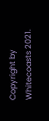Copyright by Whitecoasts 2021.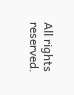All rights reserved.